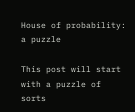House of probability: a puzzle

This post will start with a puzzle of sorts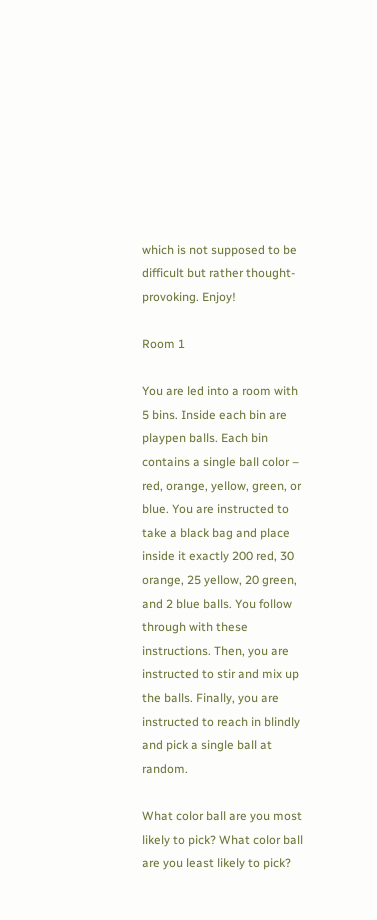which is not supposed to be difficult but rather thought-provoking. Enjoy!

Room 1

You are led into a room with 5 bins. Inside each bin are playpen balls. Each bin contains a single ball color – red, orange, yellow, green, or blue. You are instructed to take a black bag and place inside it exactly 200 red, 30 orange, 25 yellow, 20 green, and 2 blue balls. You follow through with these instructions. Then, you are instructed to stir and mix up the balls. Finally, you are instructed to reach in blindly and pick a single ball at random.

What color ball are you most likely to pick? What color ball are you least likely to pick?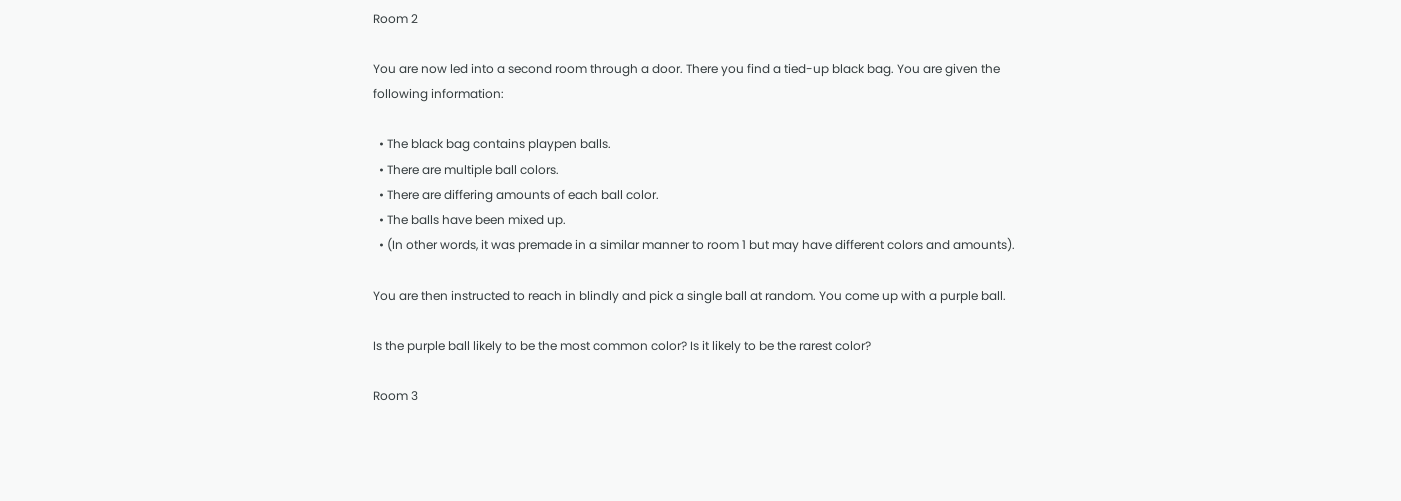Room 2

You are now led into a second room through a door. There you find a tied-up black bag. You are given the following information:

  • The black bag contains playpen balls.
  • There are multiple ball colors.
  • There are differing amounts of each ball color.
  • The balls have been mixed up.
  • (In other words, it was premade in a similar manner to room 1 but may have different colors and amounts).

You are then instructed to reach in blindly and pick a single ball at random. You come up with a purple ball.

Is the purple ball likely to be the most common color? Is it likely to be the rarest color?

Room 3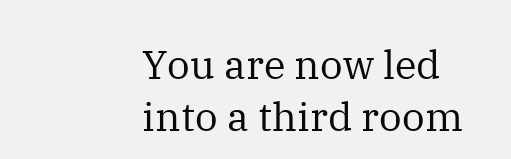You are now led into a third room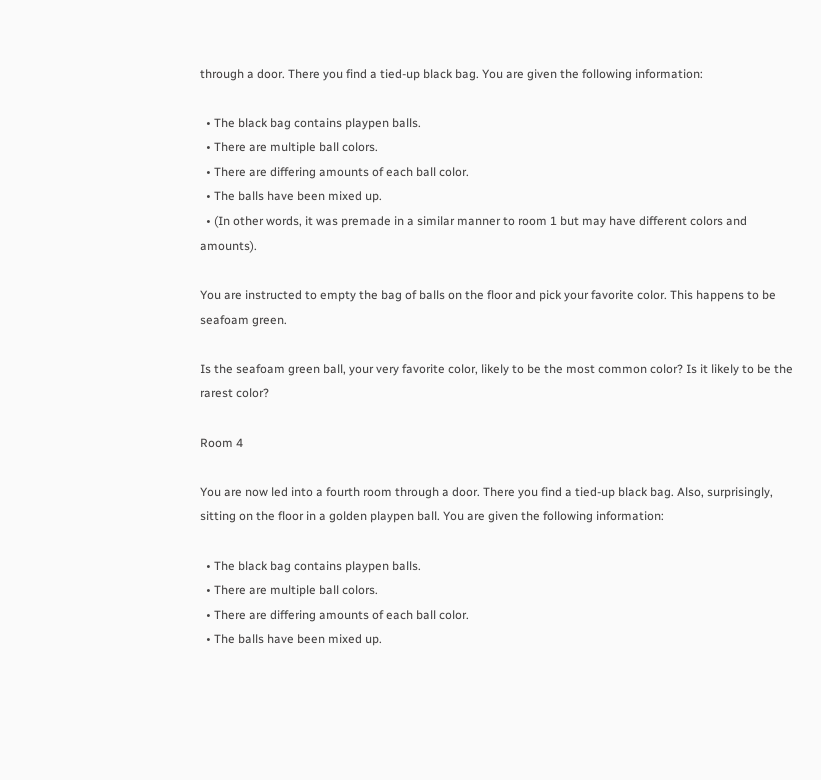through a door. There you find a tied-up black bag. You are given the following information:

  • The black bag contains playpen balls.
  • There are multiple ball colors.
  • There are differing amounts of each ball color.
  • The balls have been mixed up.
  • (In other words, it was premade in a similar manner to room 1 but may have different colors and amounts).

You are instructed to empty the bag of balls on the floor and pick your favorite color. This happens to be seafoam green.

Is the seafoam green ball, your very favorite color, likely to be the most common color? Is it likely to be the rarest color?

Room 4

You are now led into a fourth room through a door. There you find a tied-up black bag. Also, surprisingly, sitting on the floor in a golden playpen ball. You are given the following information:

  • The black bag contains playpen balls.
  • There are multiple ball colors.
  • There are differing amounts of each ball color.
  • The balls have been mixed up.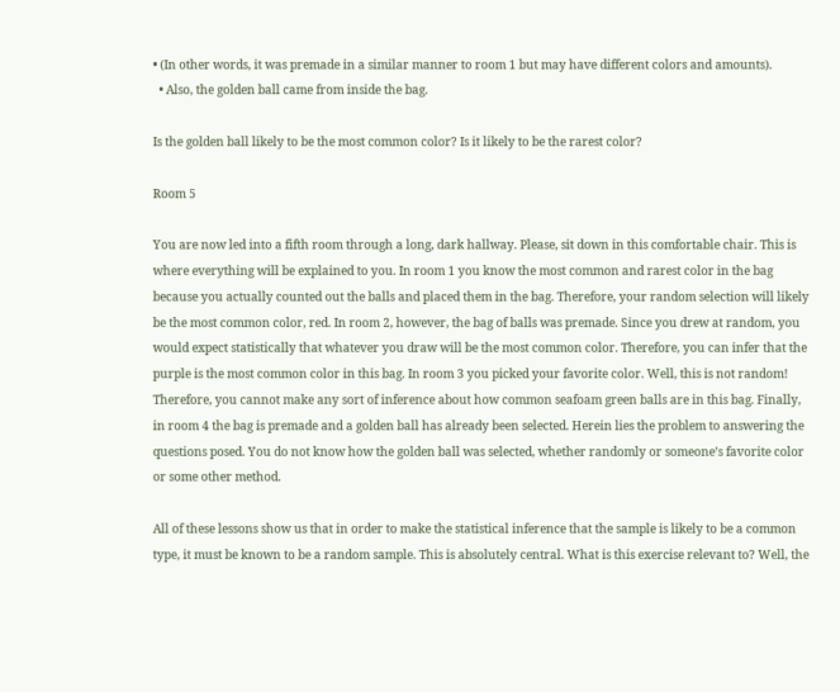• (In other words, it was premade in a similar manner to room 1 but may have different colors and amounts).
  • Also, the golden ball came from inside the bag.

Is the golden ball likely to be the most common color? Is it likely to be the rarest color?

Room 5

You are now led into a fifth room through a long, dark hallway. Please, sit down in this comfortable chair. This is where everything will be explained to you. In room 1 you know the most common and rarest color in the bag because you actually counted out the balls and placed them in the bag. Therefore, your random selection will likely be the most common color, red. In room 2, however, the bag of balls was premade. Since you drew at random, you would expect statistically that whatever you draw will be the most common color. Therefore, you can infer that the purple is the most common color in this bag. In room 3 you picked your favorite color. Well, this is not random! Therefore, you cannot make any sort of inference about how common seafoam green balls are in this bag. Finally, in room 4 the bag is premade and a golden ball has already been selected. Herein lies the problem to answering the questions posed. You do not know how the golden ball was selected, whether randomly or someone’s favorite color or some other method.

All of these lessons show us that in order to make the statistical inference that the sample is likely to be a common type, it must be known to be a random sample. This is absolutely central. What is this exercise relevant to? Well, the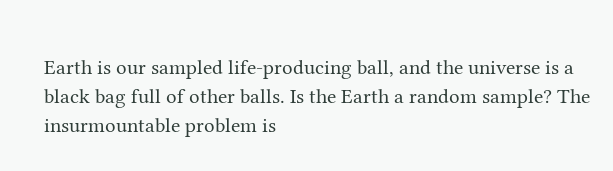Earth is our sampled life-producing ball, and the universe is a black bag full of other balls. Is the Earth a random sample? The insurmountable problem is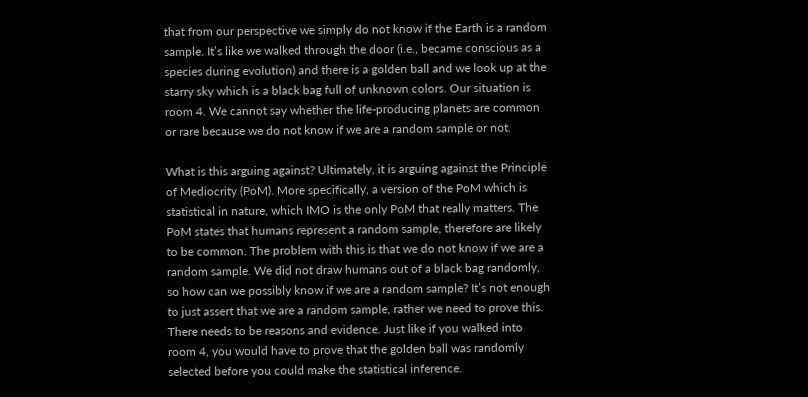that from our perspective we simply do not know if the Earth is a random sample. It’s like we walked through the door (i.e., became conscious as a species during evolution) and there is a golden ball and we look up at the starry sky which is a black bag full of unknown colors. Our situation is room 4. We cannot say whether the life-producing planets are common or rare because we do not know if we are a random sample or not.

What is this arguing against? Ultimately, it is arguing against the Principle of Mediocrity (PoM). More specifically, a version of the PoM which is statistical in nature, which IMO is the only PoM that really matters. The PoM states that humans represent a random sample, therefore are likely to be common. The problem with this is that we do not know if we are a random sample. We did not draw humans out of a black bag randomly, so how can we possibly know if we are a random sample? It’s not enough to just assert that we are a random sample, rather we need to prove this. There needs to be reasons and evidence. Just like if you walked into room 4, you would have to prove that the golden ball was randomly selected before you could make the statistical inference.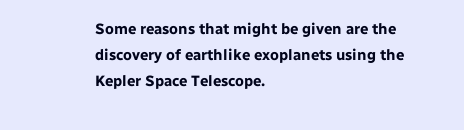Some reasons that might be given are the discovery of earthlike exoplanets using the Kepler Space Telescope.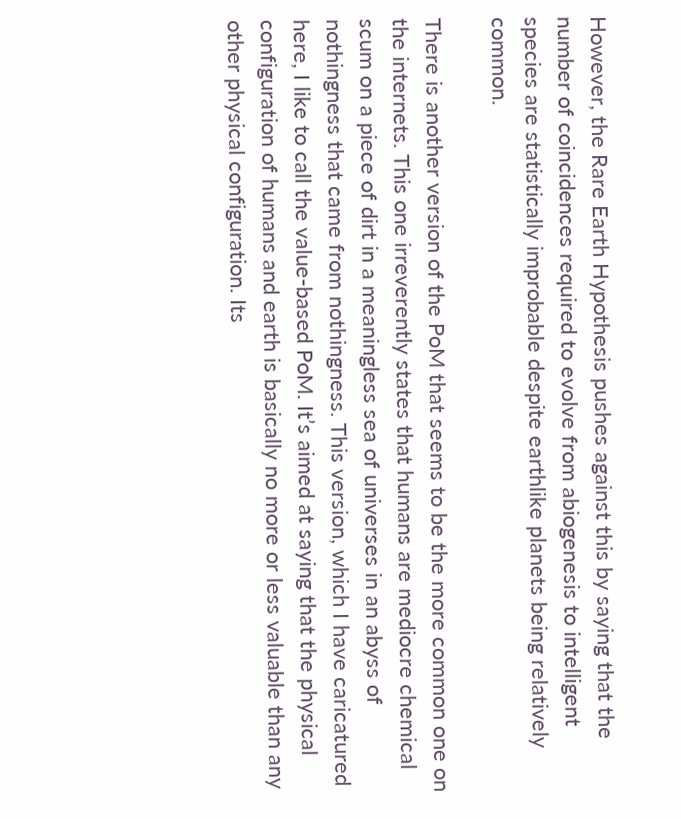However, the Rare Earth Hypothesis pushes against this by saying that the number of coincidences required to evolve from abiogenesis to intelligent species are statistically improbable despite earthlike planets being relatively common.

There is another version of the PoM that seems to be the more common one on the internets. This one irreverently states that humans are mediocre chemical scum on a piece of dirt in a meaningless sea of universes in an abyss of nothingness that came from nothingness. This version, which I have caricatured here, I like to call the value-based PoM. It’s aimed at saying that the physical configuration of humans and earth is basically no more or less valuable than any other physical configuration. Its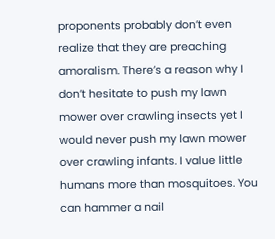proponents probably don’t even realize that they are preaching amoralism. There’s a reason why I don’t hesitate to push my lawn mower over crawling insects yet I would never push my lawn mower over crawling infants. I value little humans more than mosquitoes. You can hammer a nail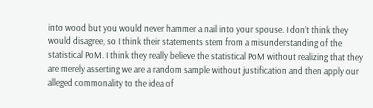into wood but you would never hammer a nail into your spouse. I don’t think they would disagree, so I think their statements stem from a misunderstanding of the statistical PoM. I think they really believe the statistical PoM without realizing that they are merely asserting we are a random sample without justification and then apply our alleged commonality to the idea of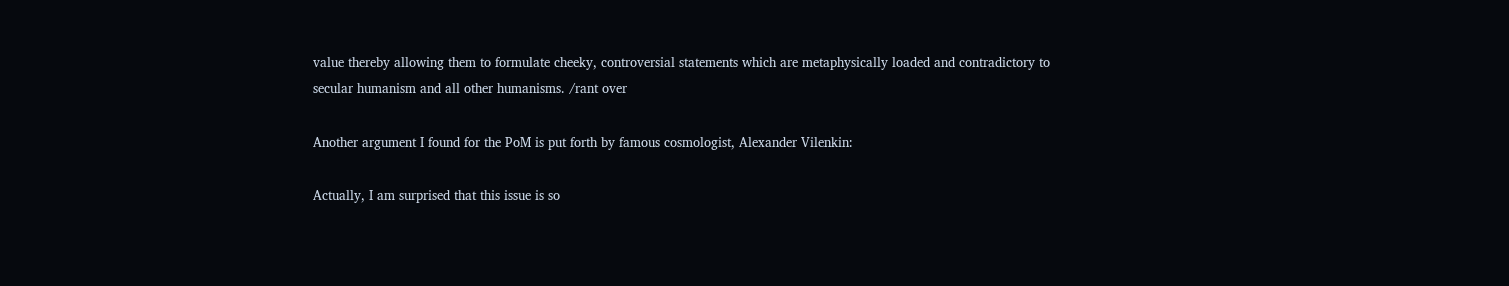value thereby allowing them to formulate cheeky, controversial statements which are metaphysically loaded and contradictory to secular humanism and all other humanisms. /rant over

Another argument I found for the PoM is put forth by famous cosmologist, Alexander Vilenkin:

Actually, I am surprised that this issue is so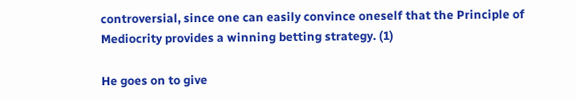controversial, since one can easily convince oneself that the Principle of Mediocrity provides a winning betting strategy. (1)

He goes on to give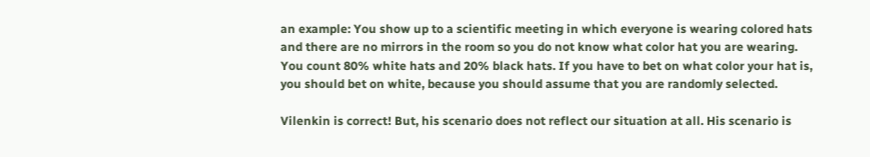an example: You show up to a scientific meeting in which everyone is wearing colored hats and there are no mirrors in the room so you do not know what color hat you are wearing. You count 80% white hats and 20% black hats. If you have to bet on what color your hat is, you should bet on white, because you should assume that you are randomly selected.

Vilenkin is correct! But, his scenario does not reflect our situation at all. His scenario is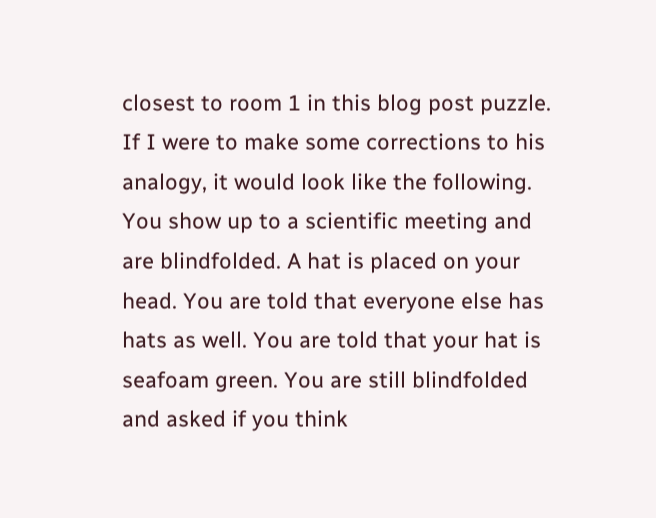closest to room 1 in this blog post puzzle. If I were to make some corrections to his analogy, it would look like the following. You show up to a scientific meeting and are blindfolded. A hat is placed on your head. You are told that everyone else has hats as well. You are told that your hat is seafoam green. You are still blindfolded and asked if you think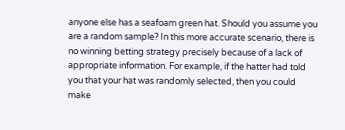anyone else has a seafoam green hat. Should you assume you are a random sample? In this more accurate scenario, there is no winning betting strategy precisely because of a lack of appropriate information. For example, if the hatter had told you that your hat was randomly selected, then you could make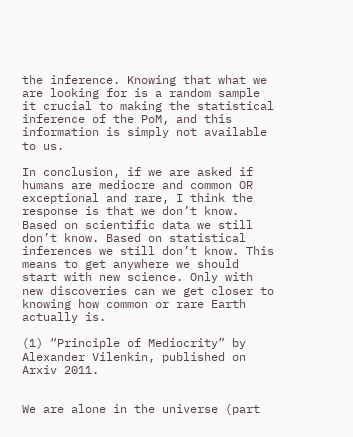the inference. Knowing that what we are looking for is a random sample it crucial to making the statistical inference of the PoM, and this information is simply not available to us.

In conclusion, if we are asked if humans are mediocre and common OR exceptional and rare, I think the response is that we don’t know. Based on scientific data we still don’t know. Based on statistical inferences we still don’t know. This means to get anywhere we should start with new science. Only with new discoveries can we get closer to knowing how common or rare Earth actually is.

(1) “Principle of Mediocrity” by Alexander Vilenkin, published on Arxiv 2011.


We are alone in the universe (part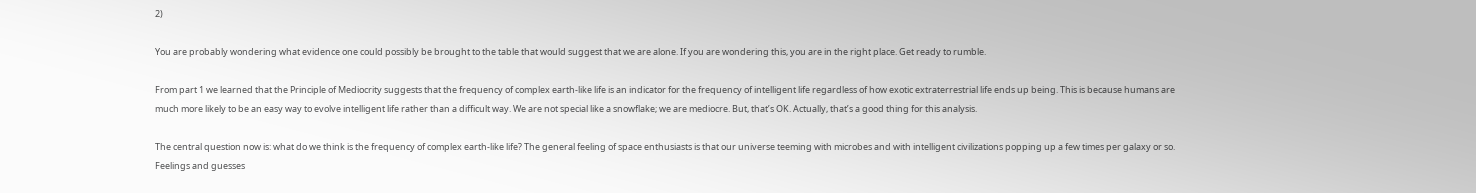2)

You are probably wondering what evidence one could possibly be brought to the table that would suggest that we are alone. If you are wondering this, you are in the right place. Get ready to rumble.

From part 1 we learned that the Principle of Mediocrity suggests that the frequency of complex earth-like life is an indicator for the frequency of intelligent life regardless of how exotic extraterrestrial life ends up being. This is because humans are much more likely to be an easy way to evolve intelligent life rather than a difficult way. We are not special like a snowflake; we are mediocre. But, that’s OK. Actually, that’s a good thing for this analysis.

The central question now is: what do we think is the frequency of complex earth-like life? The general feeling of space enthusiasts is that our universe teeming with microbes and with intelligent civilizations popping up a few times per galaxy or so. Feelings and guesses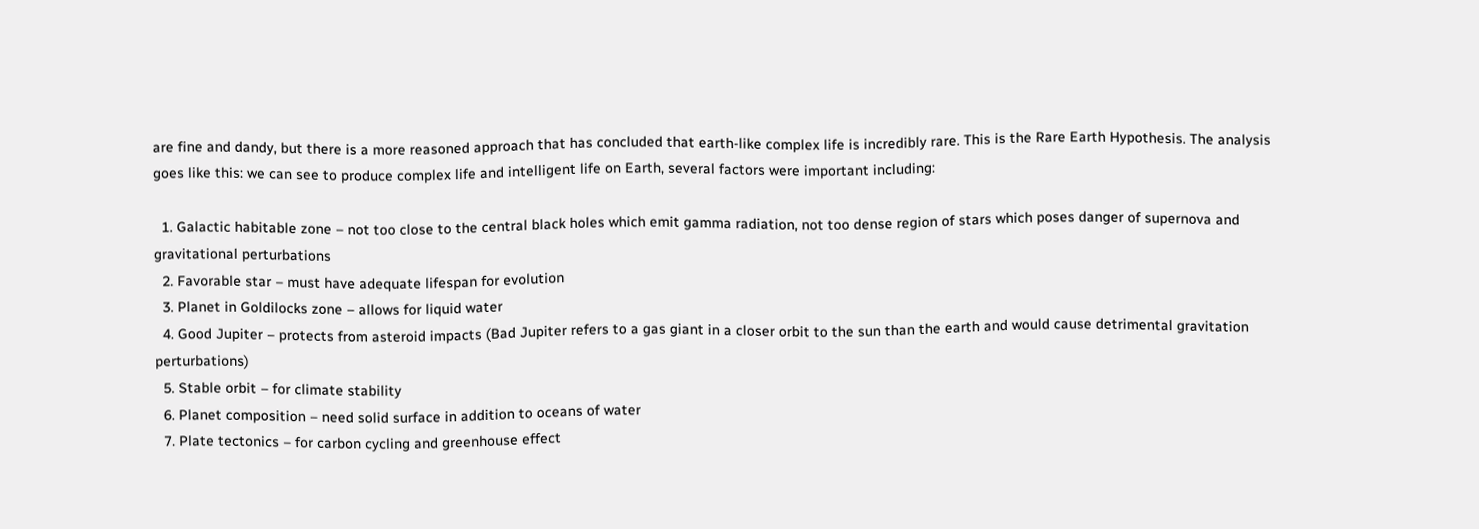are fine and dandy, but there is a more reasoned approach that has concluded that earth-like complex life is incredibly rare. This is the Rare Earth Hypothesis. The analysis goes like this: we can see to produce complex life and intelligent life on Earth, several factors were important including:

  1. Galactic habitable zone – not too close to the central black holes which emit gamma radiation, not too dense region of stars which poses danger of supernova and gravitational perturbations
  2. Favorable star – must have adequate lifespan for evolution
  3. Planet in Goldilocks zone – allows for liquid water
  4. Good Jupiter – protects from asteroid impacts (Bad Jupiter refers to a gas giant in a closer orbit to the sun than the earth and would cause detrimental gravitation perturbations)
  5. Stable orbit – for climate stability
  6. Planet composition – need solid surface in addition to oceans of water
  7. Plate tectonics – for carbon cycling and greenhouse effect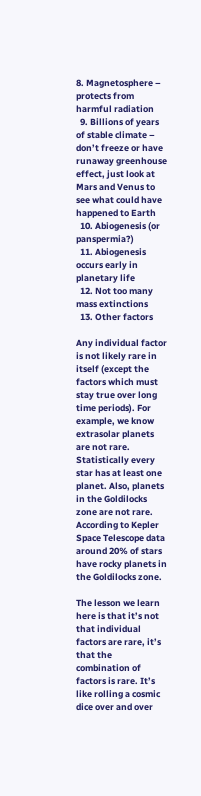8. Magnetosphere – protects from harmful radiation
  9. Billions of years of stable climate – don’t freeze or have runaway greenhouse effect, just look at Mars and Venus to see what could have happened to Earth
  10. Abiogenesis (or panspermia?)
  11. Abiogenesis occurs early in planetary life
  12. Not too many mass extinctions
  13. Other factors

Any individual factor is not likely rare in itself (except the factors which must stay true over long time periods). For example, we know extrasolar planets are not rare. Statistically every star has at least one planet. Also, planets in the Goldilocks zone are not rare. According to Kepler Space Telescope data around 20% of stars have rocky planets in the Goldilocks zone.

The lesson we learn here is that it’s not that individual factors are rare, it’s that the combination of factors is rare. It’s like rolling a cosmic dice over and over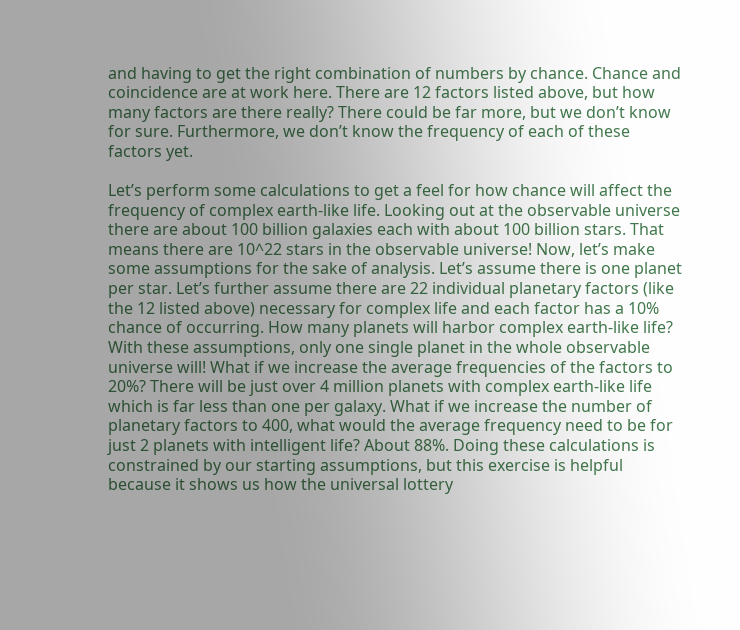and having to get the right combination of numbers by chance. Chance and coincidence are at work here. There are 12 factors listed above, but how many factors are there really? There could be far more, but we don’t know for sure. Furthermore, we don’t know the frequency of each of these factors yet.

Let’s perform some calculations to get a feel for how chance will affect the frequency of complex earth-like life. Looking out at the observable universe there are about 100 billion galaxies each with about 100 billion stars. That means there are 10^22 stars in the observable universe! Now, let’s make some assumptions for the sake of analysis. Let’s assume there is one planet per star. Let’s further assume there are 22 individual planetary factors (like the 12 listed above) necessary for complex life and each factor has a 10% chance of occurring. How many planets will harbor complex earth-like life? With these assumptions, only one single planet in the whole observable universe will! What if we increase the average frequencies of the factors to 20%? There will be just over 4 million planets with complex earth-like life which is far less than one per galaxy. What if we increase the number of planetary factors to 400, what would the average frequency need to be for just 2 planets with intelligent life? About 88%. Doing these calculations is constrained by our starting assumptions, but this exercise is helpful because it shows us how the universal lottery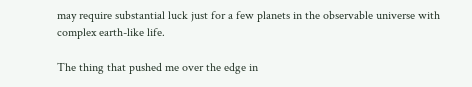may require substantial luck just for a few planets in the observable universe with complex earth-like life.

The thing that pushed me over the edge in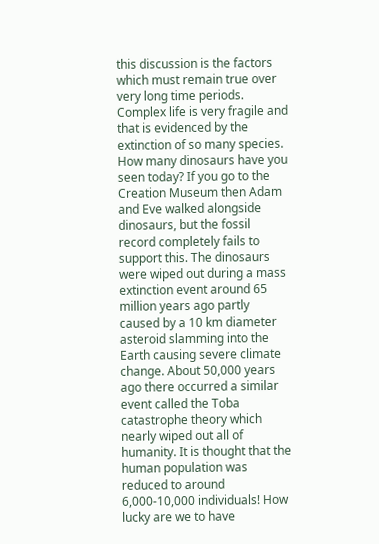this discussion is the factors which must remain true over very long time periods. Complex life is very fragile and that is evidenced by the extinction of so many species. How many dinosaurs have you seen today? If you go to the Creation Museum then Adam and Eve walked alongside dinosaurs, but the fossil record completely fails to support this. The dinosaurs were wiped out during a mass extinction event around 65 million years ago partly caused by a 10 km diameter asteroid slamming into the Earth causing severe climate change. About 50,000 years ago there occurred a similar event called the Toba catastrophe theory which nearly wiped out all of humanity. It is thought that the human population was reduced to around 6,000-10,000 individuals! How lucky are we to have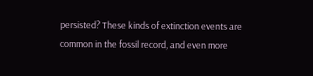persisted? These kinds of extinction events are common in the fossil record, and even more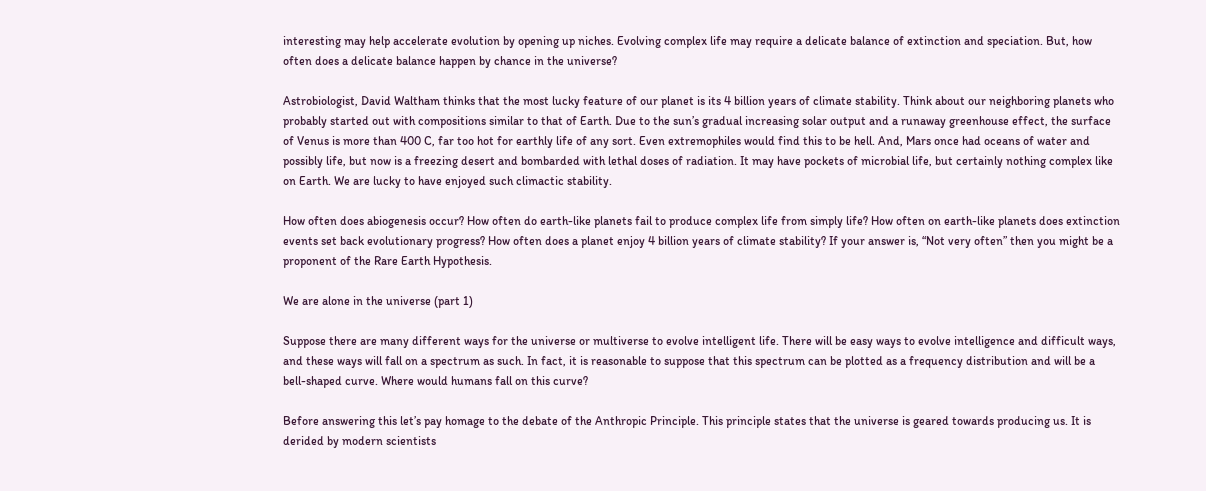interesting may help accelerate evolution by opening up niches. Evolving complex life may require a delicate balance of extinction and speciation. But, how often does a delicate balance happen by chance in the universe?

Astrobiologist, David Waltham thinks that the most lucky feature of our planet is its 4 billion years of climate stability. Think about our neighboring planets who probably started out with compositions similar to that of Earth. Due to the sun’s gradual increasing solar output and a runaway greenhouse effect, the surface of Venus is more than 400 C, far too hot for earthly life of any sort. Even extremophiles would find this to be hell. And, Mars once had oceans of water and possibly life, but now is a freezing desert and bombarded with lethal doses of radiation. It may have pockets of microbial life, but certainly nothing complex like on Earth. We are lucky to have enjoyed such climactic stability.

How often does abiogenesis occur? How often do earth-like planets fail to produce complex life from simply life? How often on earth-like planets does extinction events set back evolutionary progress? How often does a planet enjoy 4 billion years of climate stability? If your answer is, “Not very often” then you might be a proponent of the Rare Earth Hypothesis.

We are alone in the universe (part 1)

Suppose there are many different ways for the universe or multiverse to evolve intelligent life. There will be easy ways to evolve intelligence and difficult ways, and these ways will fall on a spectrum as such. In fact, it is reasonable to suppose that this spectrum can be plotted as a frequency distribution and will be a bell-shaped curve. Where would humans fall on this curve?

Before answering this let’s pay homage to the debate of the Anthropic Principle. This principle states that the universe is geared towards producing us. It is derided by modern scientists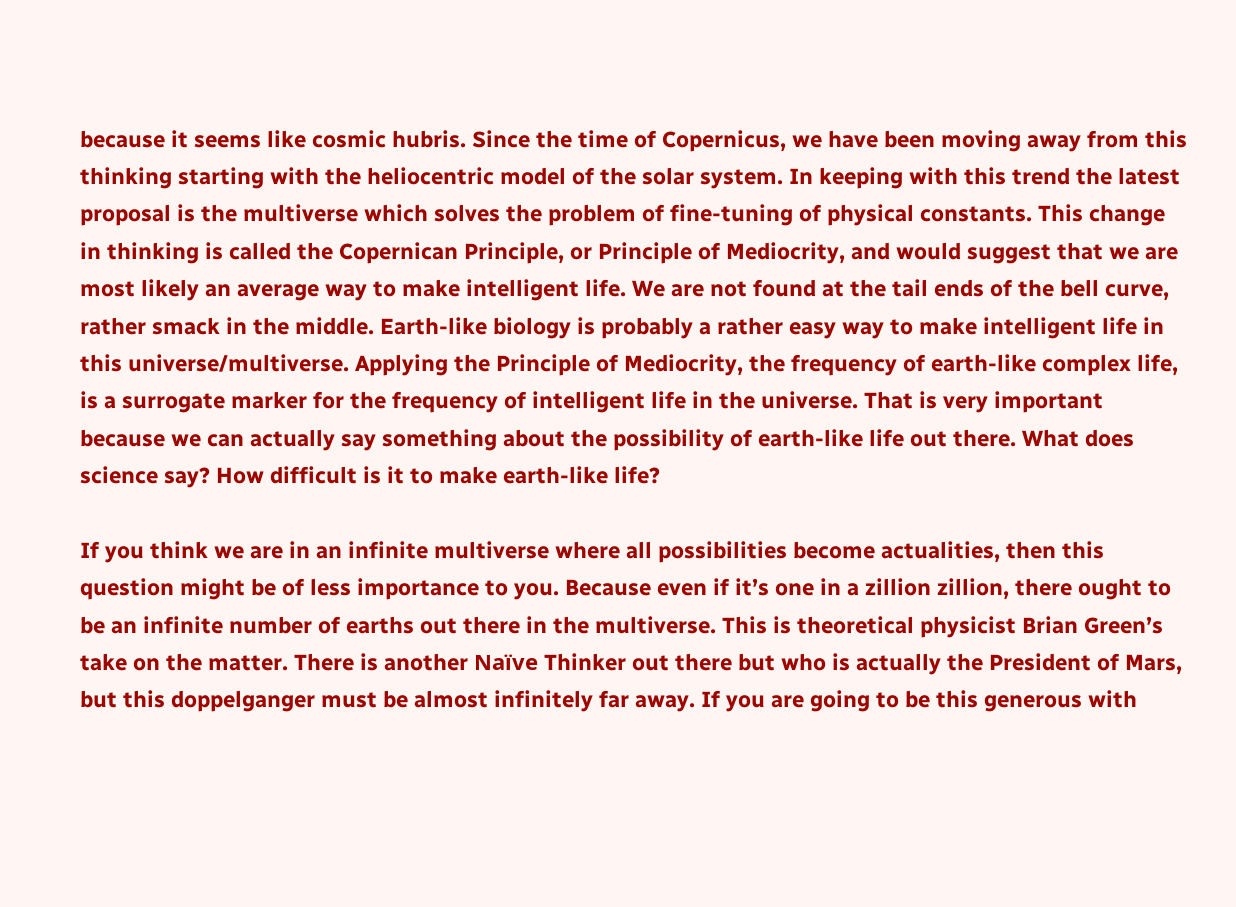because it seems like cosmic hubris. Since the time of Copernicus, we have been moving away from this thinking starting with the heliocentric model of the solar system. In keeping with this trend the latest proposal is the multiverse which solves the problem of fine-tuning of physical constants. This change in thinking is called the Copernican Principle, or Principle of Mediocrity, and would suggest that we are most likely an average way to make intelligent life. We are not found at the tail ends of the bell curve, rather smack in the middle. Earth-like biology is probably a rather easy way to make intelligent life in this universe/multiverse. Applying the Principle of Mediocrity, the frequency of earth-like complex life, is a surrogate marker for the frequency of intelligent life in the universe. That is very important because we can actually say something about the possibility of earth-like life out there. What does science say? How difficult is it to make earth-like life?

If you think we are in an infinite multiverse where all possibilities become actualities, then this question might be of less importance to you. Because even if it’s one in a zillion zillion, there ought to be an infinite number of earths out there in the multiverse. This is theoretical physicist Brian Green’s take on the matter. There is another Naïve Thinker out there but who is actually the President of Mars, but this doppelganger must be almost infinitely far away. If you are going to be this generous with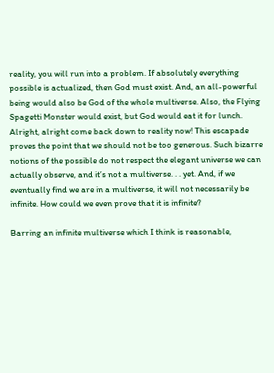reality, you will run into a problem. If absolutely everything possible is actualized, then God must exist. And, an all-powerful being would also be God of the whole multiverse. Also, the Flying Spagetti Monster would exist, but God would eat it for lunch. Alright, alright come back down to reality now! This escapade proves the point that we should not be too generous. Such bizarre notions of the possible do not respect the elegant universe we can actually observe, and it’s not a multiverse. . . yet. And, if we eventually find we are in a multiverse, it will not necessarily be infinite. How could we even prove that it is infinite?

Barring an infinite multiverse which I think is reasonable,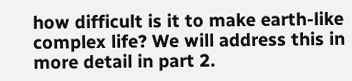how difficult is it to make earth-like complex life? We will address this in more detail in part 2.